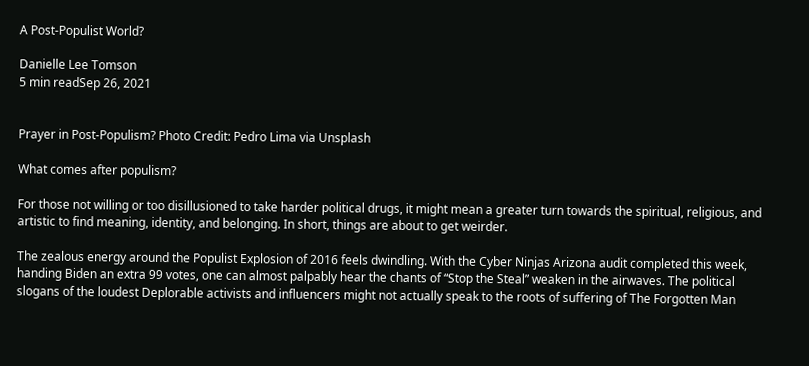A Post-Populist World?

Danielle Lee Tomson
5 min readSep 26, 2021


Prayer in Post-Populism? Photo Credit: Pedro Lima via Unsplash

What comes after populism?

For those not willing or too disillusioned to take harder political drugs, it might mean a greater turn towards the spiritual, religious, and artistic to find meaning, identity, and belonging. In short, things are about to get weirder.

The zealous energy around the Populist Explosion of 2016 feels dwindling. With the Cyber Ninjas Arizona audit completed this week, handing Biden an extra 99 votes, one can almost palpably hear the chants of “Stop the Steal” weaken in the airwaves. The political slogans of the loudest Deplorable activists and influencers might not actually speak to the roots of suffering of The Forgotten Man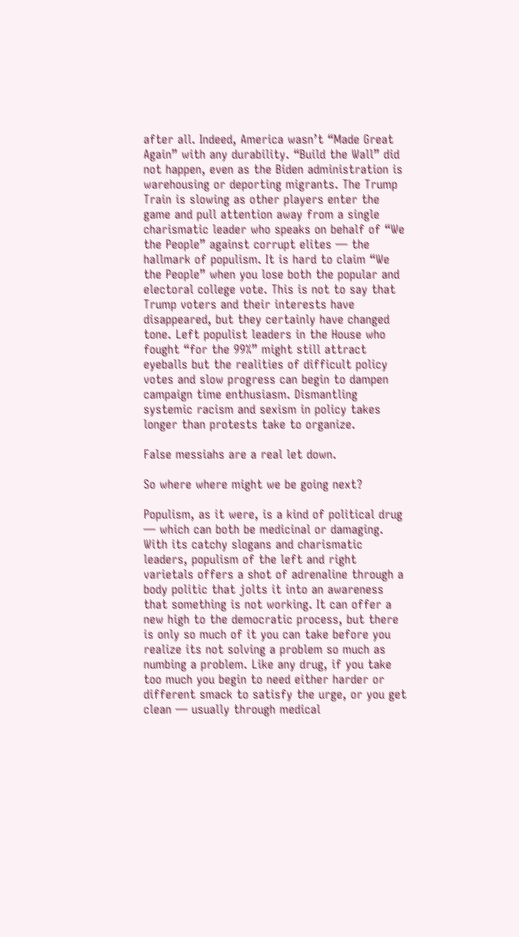after all. Indeed, America wasn’t “Made Great Again” with any durability. “Build the Wall” did not happen, even as the Biden administration is warehousing or deporting migrants. The Trump Train is slowing as other players enter the game and pull attention away from a single charismatic leader who speaks on behalf of “We the People” against corrupt elites — the hallmark of populism. It is hard to claim “We the People” when you lose both the popular and electoral college vote. This is not to say that Trump voters and their interests have disappeared, but they certainly have changed tone. Left populist leaders in the House who fought “for the 99%” might still attract eyeballs but the realities of difficult policy votes and slow progress can begin to dampen campaign time enthusiasm. Dismantling systemic racism and sexism in policy takes longer than protests take to organize.

False messiahs are a real let down.

So where where might we be going next?

Populism, as it were, is a kind of political drug — which can both be medicinal or damaging. With its catchy slogans and charismatic leaders, populism of the left and right varietals offers a shot of adrenaline through a body politic that jolts it into an awareness that something is not working. It can offer a new high to the democratic process, but there is only so much of it you can take before you realize its not solving a problem so much as numbing a problem. Like any drug, if you take too much you begin to need either harder or different smack to satisfy the urge, or you get clean — usually through medical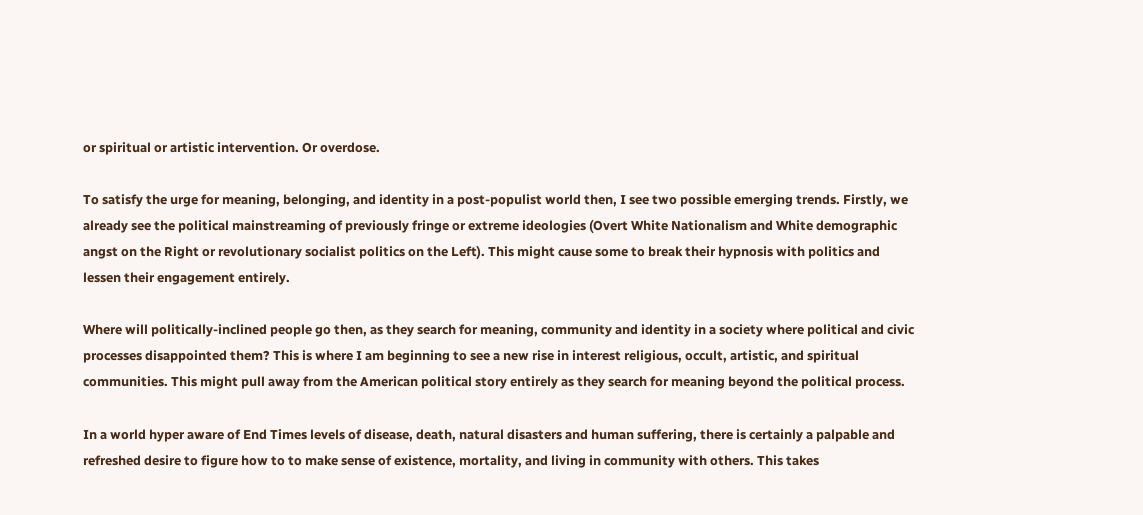or spiritual or artistic intervention. Or overdose.

To satisfy the urge for meaning, belonging, and identity in a post-populist world then, I see two possible emerging trends. Firstly, we already see the political mainstreaming of previously fringe or extreme ideologies (Overt White Nationalism and White demographic angst on the Right or revolutionary socialist politics on the Left). This might cause some to break their hypnosis with politics and lessen their engagement entirely.

Where will politically-inclined people go then, as they search for meaning, community and identity in a society where political and civic processes disappointed them? This is where I am beginning to see a new rise in interest religious, occult, artistic, and spiritual communities. This might pull away from the American political story entirely as they search for meaning beyond the political process.

In a world hyper aware of End Times levels of disease, death, natural disasters and human suffering, there is certainly a palpable and refreshed desire to figure how to to make sense of existence, mortality, and living in community with others. This takes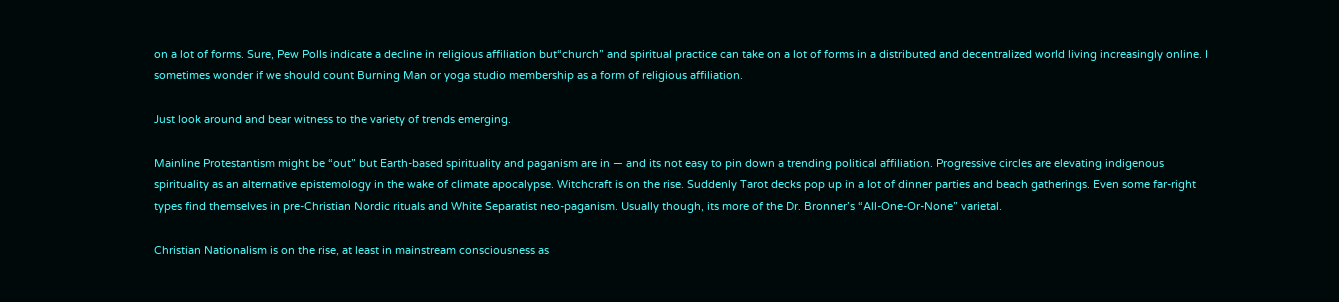on a lot of forms. Sure, Pew Polls indicate a decline in religious affiliation but“church” and spiritual practice can take on a lot of forms in a distributed and decentralized world living increasingly online. I sometimes wonder if we should count Burning Man or yoga studio membership as a form of religious affiliation.

Just look around and bear witness to the variety of trends emerging.

Mainline Protestantism might be “out” but Earth-based spirituality and paganism are in — and its not easy to pin down a trending political affiliation. Progressive circles are elevating indigenous spirituality as an alternative epistemology in the wake of climate apocalypse. Witchcraft is on the rise. Suddenly Tarot decks pop up in a lot of dinner parties and beach gatherings. Even some far-right types find themselves in pre-Christian Nordic rituals and White Separatist neo-paganism. Usually though, its more of the Dr. Bronner’s “All-One-Or-None” varietal.

Christian Nationalism is on the rise, at least in mainstream consciousness as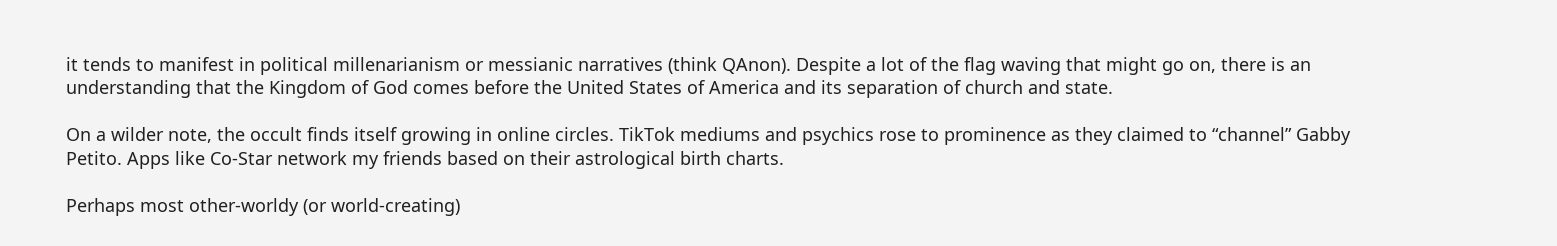it tends to manifest in political millenarianism or messianic narratives (think QAnon). Despite a lot of the flag waving that might go on, there is an understanding that the Kingdom of God comes before the United States of America and its separation of church and state.

On a wilder note, the occult finds itself growing in online circles. TikTok mediums and psychics rose to prominence as they claimed to “channel” Gabby Petito. Apps like Co-Star network my friends based on their astrological birth charts.

Perhaps most other-worldy (or world-creating)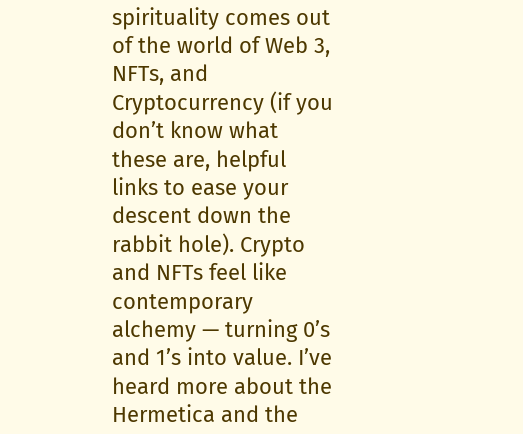spirituality comes out of the world of Web 3, NFTs, and Cryptocurrency (if you don’t know what these are, helpful links to ease your descent down the rabbit hole). Crypto and NFTs feel like contemporary alchemy — turning 0’s and 1’s into value. I’ve heard more about the Hermetica and the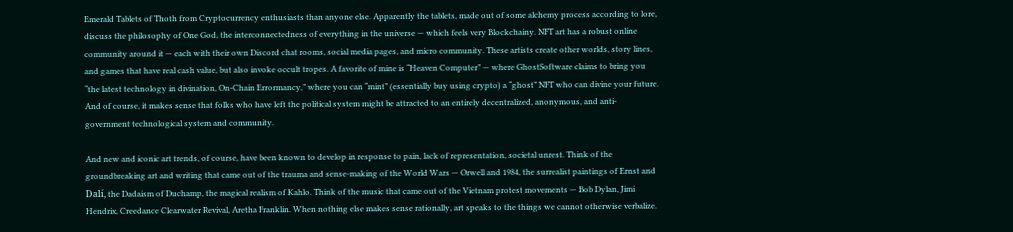Emerald Tablets of Thoth from Cryptocurrency enthusiasts than anyone else. Apparently the tablets, made out of some alchemy process according to lore, discuss the philosophy of One God, the interconnectedness of everything in the universe — which feels very Blockchainy. NFT art has a robust online community around it — each with their own Discord chat rooms, social media pages, and micro community. These artists create other worlds, story lines, and games that have real cash value, but also invoke occult tropes. A favorite of mine is “Heaven Computer” — where GhostSoftware claims to bring you “the latest technology in divination, On-Chain Errormancy,” where you can “mint” (essentially buy using crypto) a “ghost” NFT who can divine your future. And of course, it makes sense that folks who have left the political system might be attracted to an entirely decentralized, anonymous, and anti-government technological system and community.

And new and iconic art trends, of course, have been known to develop in response to pain, lack of representation, societal unrest. Think of the groundbreaking art and writing that came out of the trauma and sense-making of the World Wars — Orwell and 1984, the surrealist paintings of Ernst and Dalí, the Dadaism of Duchamp, the magical realism of Kahlo. Think of the music that came out of the Vietnam protest movements — Bob Dylan, Jimi Hendrix, Creedance Clearwater Revival, Aretha Franklin. When nothing else makes sense rationally, art speaks to the things we cannot otherwise verbalize.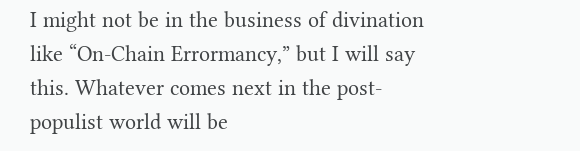I might not be in the business of divination like “On-Chain Errormancy,” but I will say this. Whatever comes next in the post-populist world will be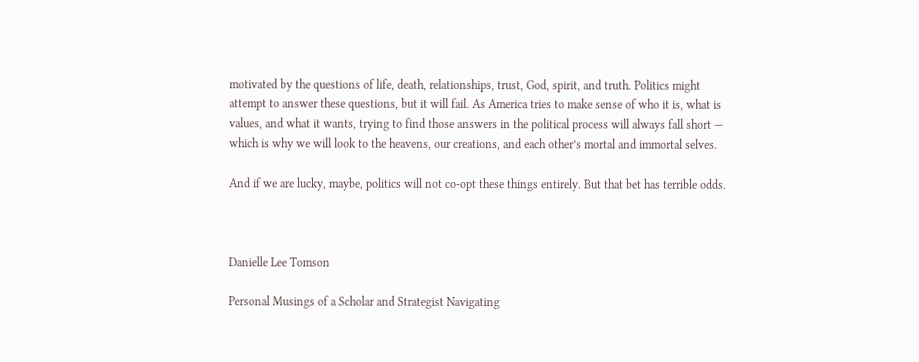motivated by the questions of life, death, relationships, trust, God, spirit, and truth. Politics might attempt to answer these questions, but it will fail. As America tries to make sense of who it is, what is values, and what it wants, trying to find those answers in the political process will always fall short — which is why we will look to the heavens, our creations, and each other’s mortal and immortal selves.

And if we are lucky, maybe, politics will not co-opt these things entirely. But that bet has terrible odds.



Danielle Lee Tomson

Personal Musings of a Scholar and Strategist Navigating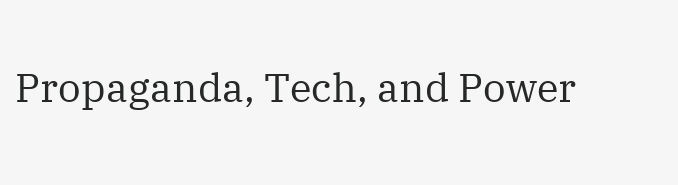Propaganda, Tech, and Power